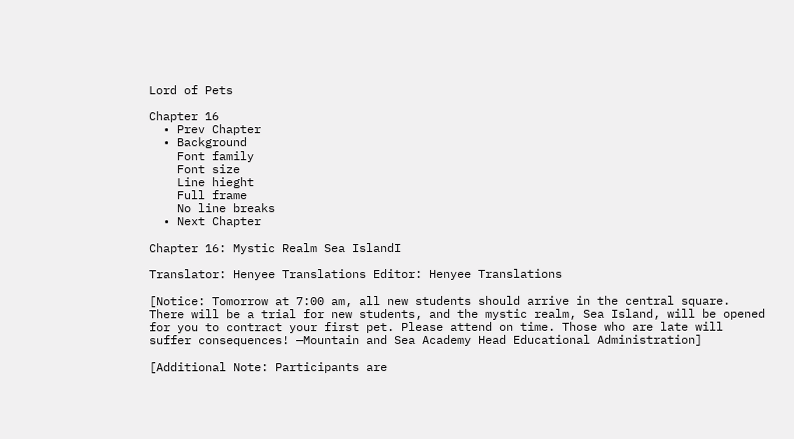Lord of Pets

Chapter 16
  • Prev Chapter
  • Background
    Font family
    Font size
    Line hieght
    Full frame
    No line breaks
  • Next Chapter

Chapter 16: Mystic Realm Sea IslandI

Translator: Henyee Translations Editor: Henyee Translations

[Notice: Tomorrow at 7:00 am, all new students should arrive in the central square. There will be a trial for new students, and the mystic realm, Sea Island, will be opened for you to contract your first pet. Please attend on time. Those who are late will suffer consequences! —Mountain and Sea Academy Head Educational Administration]

[Additional Note: Participants are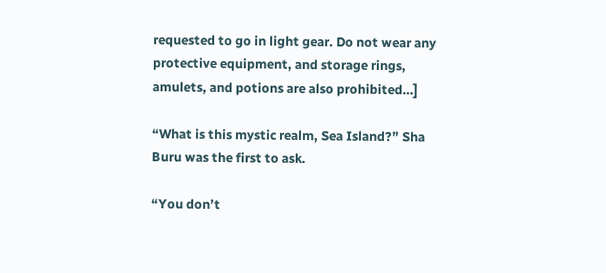requested to go in light gear. Do not wear any protective equipment, and storage rings, amulets, and potions are also prohibited…]

“What is this mystic realm, Sea Island?” Sha Buru was the first to ask.

“You don’t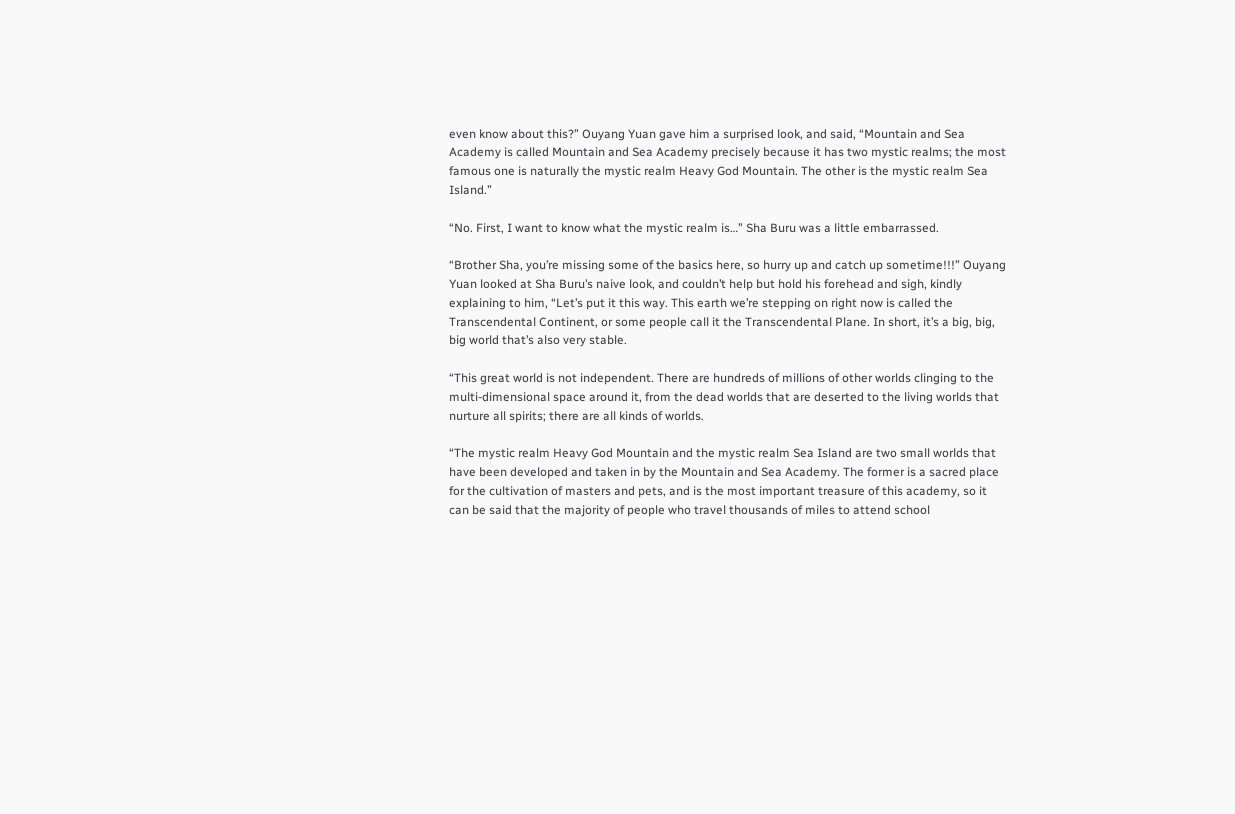even know about this?” Ouyang Yuan gave him a surprised look, and said, “Mountain and Sea Academy is called Mountain and Sea Academy precisely because it has two mystic realms; the most famous one is naturally the mystic realm Heavy God Mountain. The other is the mystic realm Sea Island.”

“No. First, I want to know what the mystic realm is…” Sha Buru was a little embarrassed.

“Brother Sha, you’re missing some of the basics here, so hurry up and catch up sometime!!!” Ouyang Yuan looked at Sha Buru’s naive look, and couldn’t help but hold his forehead and sigh, kindly explaining to him, “Let’s put it this way. This earth we’re stepping on right now is called the Transcendental Continent, or some people call it the Transcendental Plane. In short, it’s a big, big, big world that’s also very stable.

“This great world is not independent. There are hundreds of millions of other worlds clinging to the multi-dimensional space around it, from the dead worlds that are deserted to the living worlds that nurture all spirits; there are all kinds of worlds.

“The mystic realm Heavy God Mountain and the mystic realm Sea Island are two small worlds that have been developed and taken in by the Mountain and Sea Academy. The former is a sacred place for the cultivation of masters and pets, and is the most important treasure of this academy, so it can be said that the majority of people who travel thousands of miles to attend school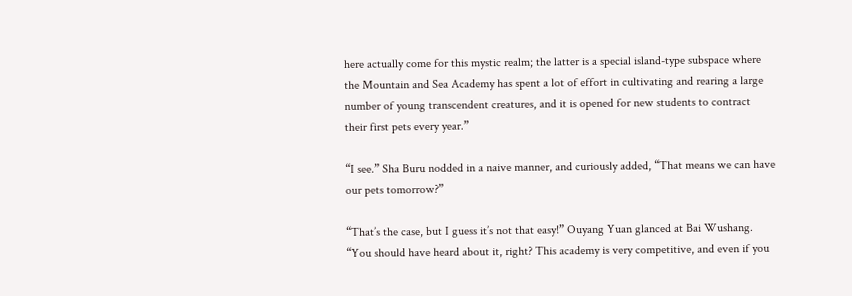here actually come for this mystic realm; the latter is a special island-type subspace where the Mountain and Sea Academy has spent a lot of effort in cultivating and rearing a large number of young transcendent creatures, and it is opened for new students to contract their first pets every year.”

“I see.” Sha Buru nodded in a naive manner, and curiously added, “That means we can have our pets tomorrow?”

“That’s the case, but I guess it’s not that easy!” Ouyang Yuan glanced at Bai Wushang. “You should have heard about it, right? This academy is very competitive, and even if you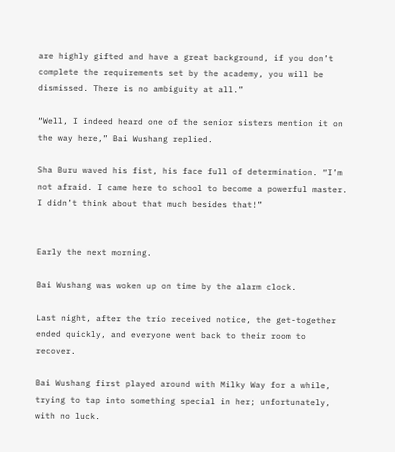are highly gifted and have a great background, if you don’t complete the requirements set by the academy, you will be dismissed. There is no ambiguity at all.”

“Well, I indeed heard one of the senior sisters mention it on the way here,” Bai Wushang replied.

Sha Buru waved his fist, his face full of determination. “I’m not afraid. I came here to school to become a powerful master. I didn’t think about that much besides that!”


Early the next morning.

Bai Wushang was woken up on time by the alarm clock.

Last night, after the trio received notice, the get-together ended quickly, and everyone went back to their room to recover.

Bai Wushang first played around with Milky Way for a while, trying to tap into something special in her; unfortunately, with no luck.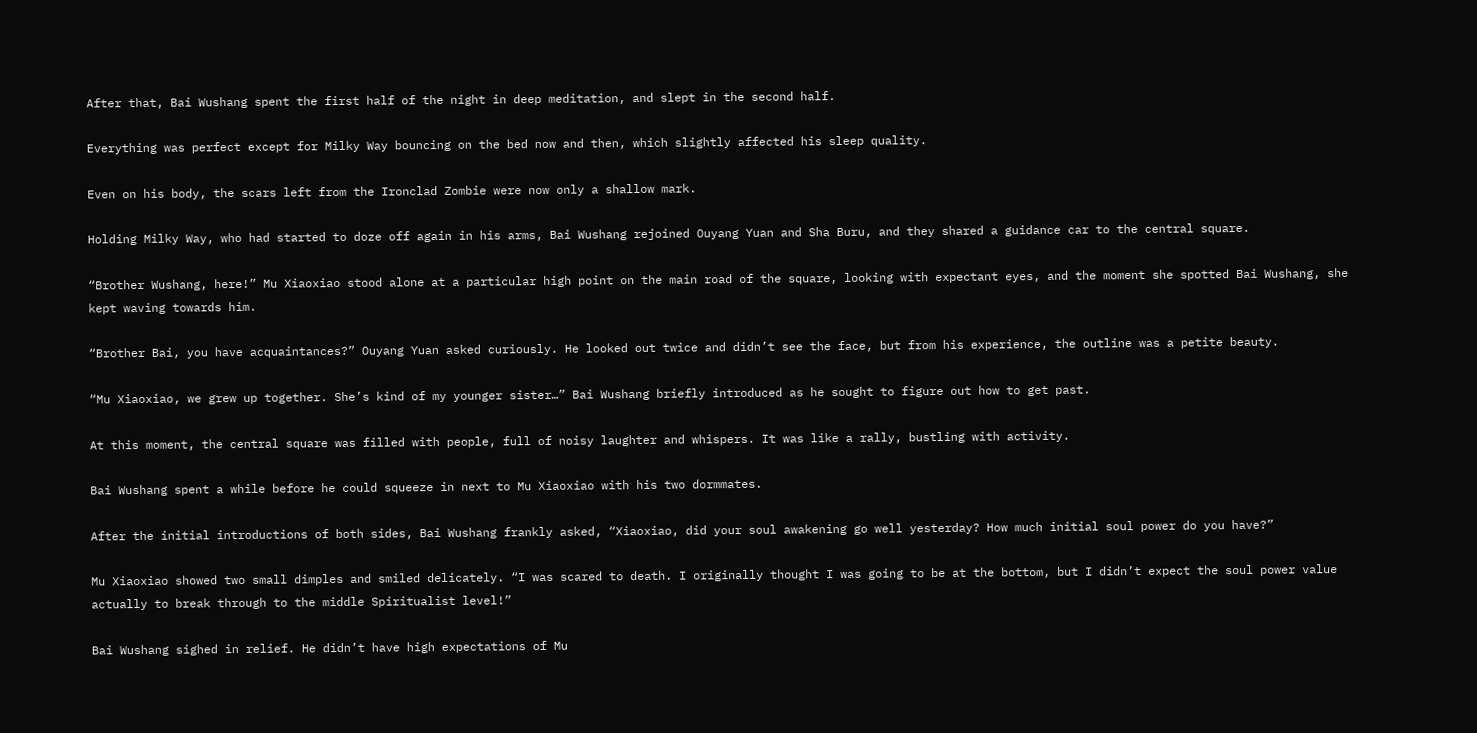After that, Bai Wushang spent the first half of the night in deep meditation, and slept in the second half.

Everything was perfect except for Milky Way bouncing on the bed now and then, which slightly affected his sleep quality.

Even on his body, the scars left from the Ironclad Zombie were now only a shallow mark.

Holding Milky Way, who had started to doze off again in his arms, Bai Wushang rejoined Ouyang Yuan and Sha Buru, and they shared a guidance car to the central square.

“Brother Wushang, here!” Mu Xiaoxiao stood alone at a particular high point on the main road of the square, looking with expectant eyes, and the moment she spotted Bai Wushang, she kept waving towards him.

“Brother Bai, you have acquaintances?” Ouyang Yuan asked curiously. He looked out twice and didn’t see the face, but from his experience, the outline was a petite beauty.

“Mu Xiaoxiao, we grew up together. She’s kind of my younger sister…” Bai Wushang briefly introduced as he sought to figure out how to get past.

At this moment, the central square was filled with people, full of noisy laughter and whispers. It was like a rally, bustling with activity.

Bai Wushang spent a while before he could squeeze in next to Mu Xiaoxiao with his two dormmates.

After the initial introductions of both sides, Bai Wushang frankly asked, “Xiaoxiao, did your soul awakening go well yesterday? How much initial soul power do you have?”

Mu Xiaoxiao showed two small dimples and smiled delicately. “I was scared to death. I originally thought I was going to be at the bottom, but I didn’t expect the soul power value actually to break through to the middle Spiritualist level!”

Bai Wushang sighed in relief. He didn’t have high expectations of Mu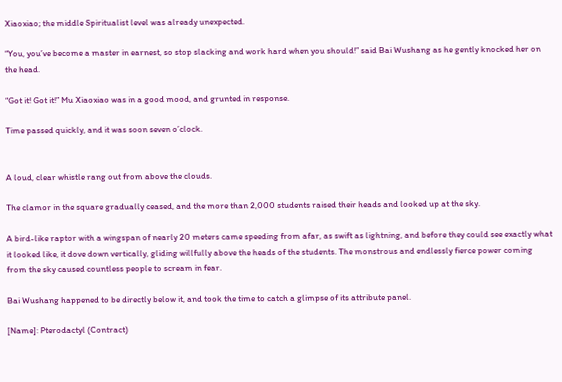Xiaoxiao; the middle Spiritualist level was already unexpected.

“You, you’ve become a master in earnest, so stop slacking and work hard when you should!” said Bai Wushang as he gently knocked her on the head.

“Got it! Got it!” Mu Xiaoxiao was in a good mood, and grunted in response.

Time passed quickly, and it was soon seven o’clock.


A loud, clear whistle rang out from above the clouds.

The clamor in the square gradually ceased, and the more than 2,000 students raised their heads and looked up at the sky.

A bird-like raptor with a wingspan of nearly 20 meters came speeding from afar, as swift as lightning, and before they could see exactly what it looked like, it dove down vertically, gliding willfully above the heads of the students. The monstrous and endlessly fierce power coming from the sky caused countless people to scream in fear.

Bai Wushang happened to be directly below it, and took the time to catch a glimpse of its attribute panel.

[Name]: Pterodactyl (Contract)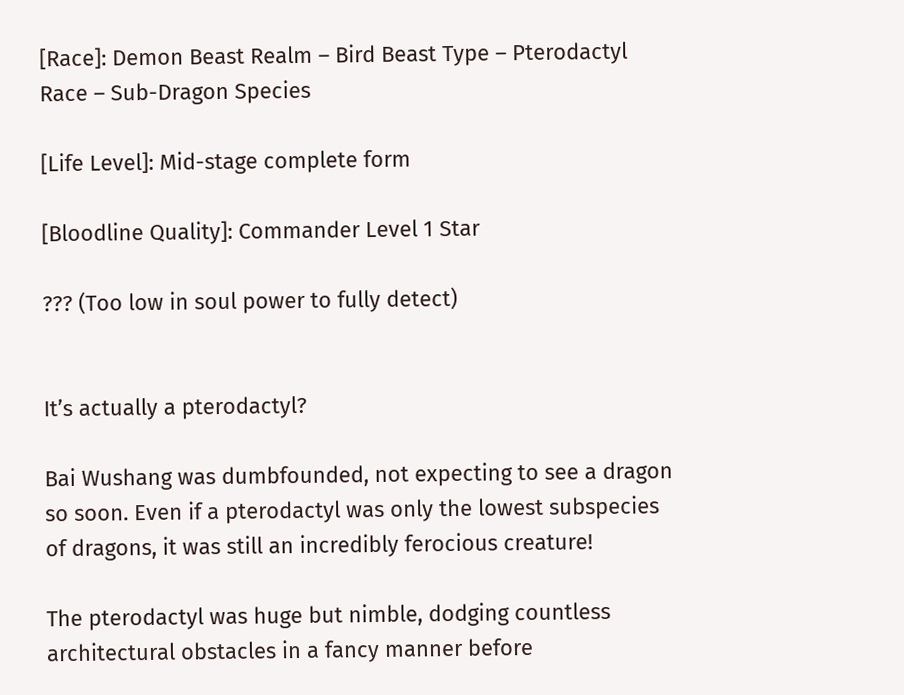[Race]: Demon Beast Realm – Bird Beast Type – Pterodactyl Race – Sub-Dragon Species

[Life Level]: Mid-stage complete form

[Bloodline Quality]: Commander Level 1 Star

??? (Too low in soul power to fully detect)


It’s actually a pterodactyl?

Bai Wushang was dumbfounded, not expecting to see a dragon so soon. Even if a pterodactyl was only the lowest subspecies of dragons, it was still an incredibly ferocious creature!

The pterodactyl was huge but nimble, dodging countless architectural obstacles in a fancy manner before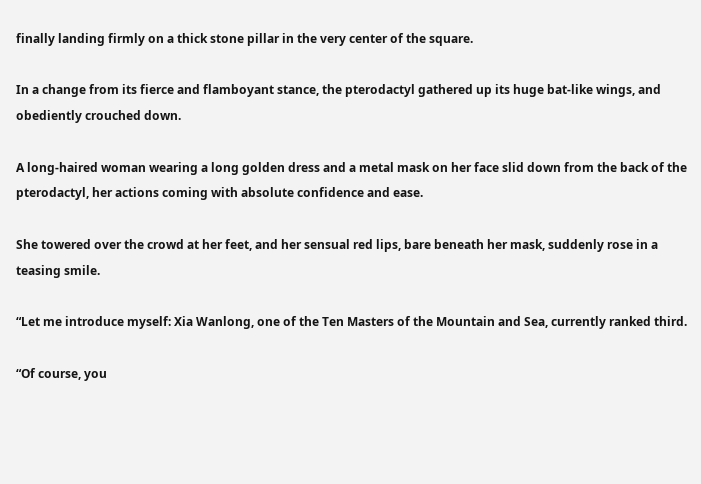finally landing firmly on a thick stone pillar in the very center of the square.

In a change from its fierce and flamboyant stance, the pterodactyl gathered up its huge bat-like wings, and obediently crouched down.

A long-haired woman wearing a long golden dress and a metal mask on her face slid down from the back of the pterodactyl, her actions coming with absolute confidence and ease.

She towered over the crowd at her feet, and her sensual red lips, bare beneath her mask, suddenly rose in a teasing smile.

“Let me introduce myself: Xia Wanlong, one of the Ten Masters of the Mountain and Sea, currently ranked third.

“Of course, you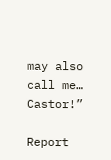may also call me… Castor!”

Report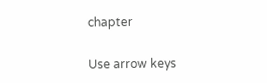chapter

Use arrow keys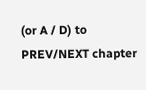(or A / D) to PREV/NEXT chapter